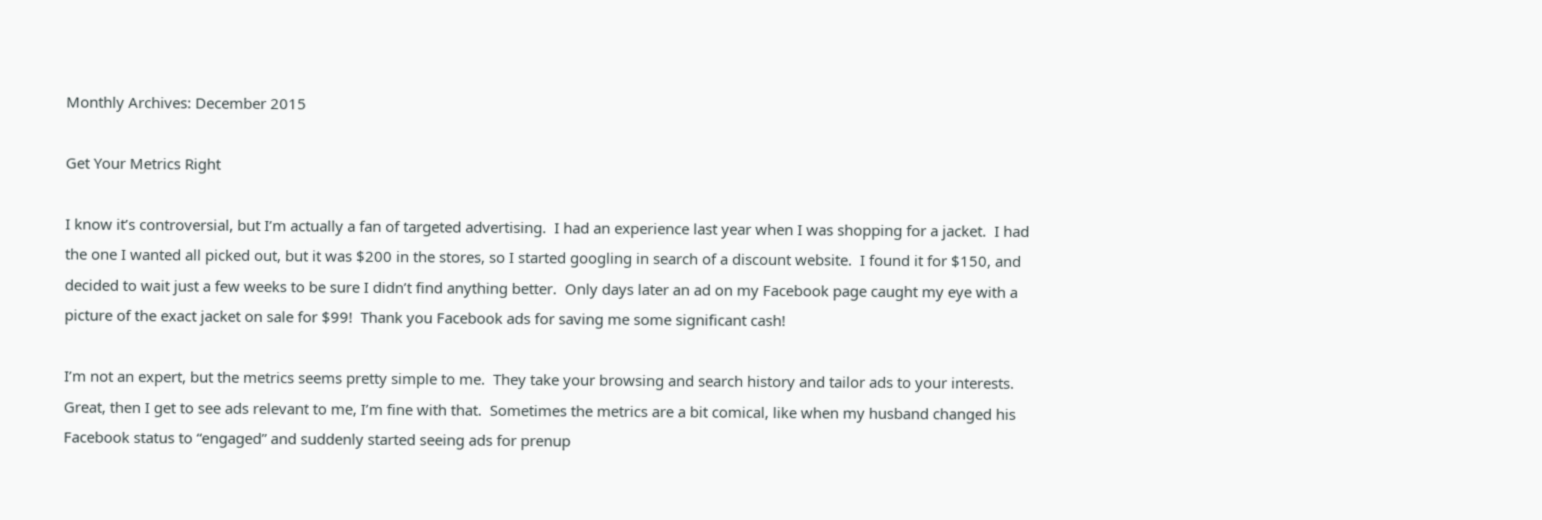Monthly Archives: December 2015

Get Your Metrics Right

I know it’s controversial, but I’m actually a fan of targeted advertising.  I had an experience last year when I was shopping for a jacket.  I had the one I wanted all picked out, but it was $200 in the stores, so I started googling in search of a discount website.  I found it for $150, and decided to wait just a few weeks to be sure I didn’t find anything better.  Only days later an ad on my Facebook page caught my eye with a picture of the exact jacket on sale for $99!  Thank you Facebook ads for saving me some significant cash!

I’m not an expert, but the metrics seems pretty simple to me.  They take your browsing and search history and tailor ads to your interests.  Great, then I get to see ads relevant to me, I’m fine with that.  Sometimes the metrics are a bit comical, like when my husband changed his Facebook status to “engaged” and suddenly started seeing ads for prenup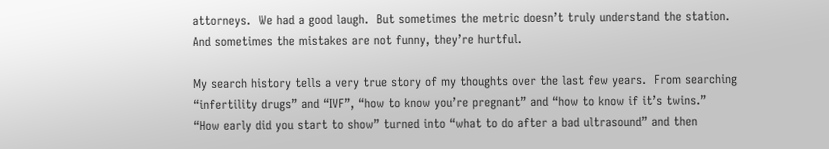attorneys.  We had a good laugh.  But sometimes the metric doesn’t truly understand the station.  And sometimes the mistakes are not funny, they’re hurtful.

My search history tells a very true story of my thoughts over the last few years.  From searching “infertility drugs” and “IVF”, “how to know you’re pregnant” and “how to know if it’s twins.”  “How early did you start to show” turned into “what to do after a bad ultrasound” and then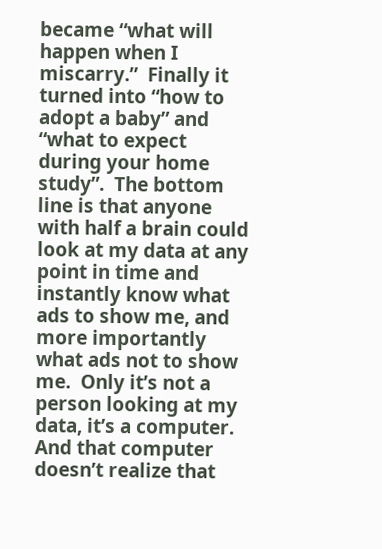became “what will happen when I miscarry.”  Finally it turned into “how to adopt a baby” and “what to expect during your home study”.  The bottom line is that anyone with half a brain could look at my data at any point in time and instantly know what ads to show me, and more importantly what ads not to show me.  Only it’s not a person looking at my data, it’s a computer.  And that computer doesn’t realize that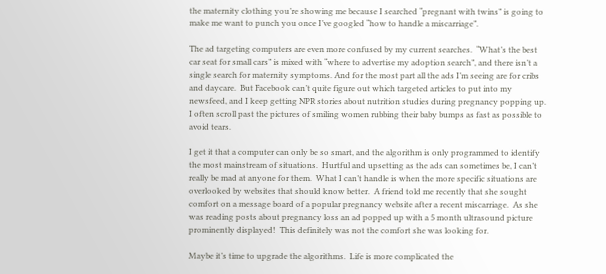the maternity clothing you’re showing me because I searched “pregnant with twins” is going to make me want to punch you once I’ve googled “how to handle a miscarriage”.

The ad targeting computers are even more confused by my current searches.  “What’s the best car seat for small cars” is mixed with “where to advertise my adoption search”, and there isn’t a single search for maternity symptoms. And for the most part all the ads I’m seeing are for cribs and daycare.  But Facebook can’t quite figure out which targeted articles to put into my newsfeed, and I keep getting NPR stories about nutrition studies during pregnancy popping up.  I often scroll past the pictures of smiling women rubbing their baby bumps as fast as possible to avoid tears.

I get it that a computer can only be so smart, and the algorithm is only programmed to identify the most mainstream of situations.  Hurtful and upsetting as the ads can sometimes be, I can’t really be mad at anyone for them.  What I can’t handle is when the more specific situations are overlooked by websites that should know better.  A friend told me recently that she sought comfort on a message board of a popular pregnancy website after a recent miscarriage.  As she was reading posts about pregnancy loss an ad popped up with a 5 month ultrasound picture prominently displayed!  This definitely was not the comfort she was looking for.

Maybe it’s time to upgrade the algorithms.  Life is more complicated the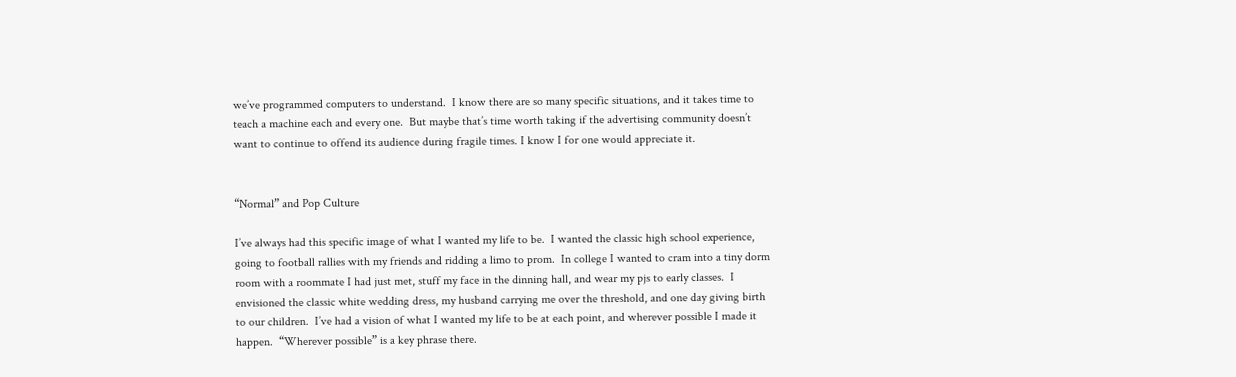we’ve programmed computers to understand.  I know there are so many specific situations, and it takes time to teach a machine each and every one.  But maybe that’s time worth taking if the advertising community doesn’t want to continue to offend its audience during fragile times. I know I for one would appreciate it.


“Normal” and Pop Culture

I’ve always had this specific image of what I wanted my life to be.  I wanted the classic high school experience, going to football rallies with my friends and ridding a limo to prom.  In college I wanted to cram into a tiny dorm room with a roommate I had just met, stuff my face in the dinning hall, and wear my pjs to early classes.  I envisioned the classic white wedding dress, my husband carrying me over the threshold, and one day giving birth to our children.  I’ve had a vision of what I wanted my life to be at each point, and wherever possible I made it happen.  “Wherever possible” is a key phrase there.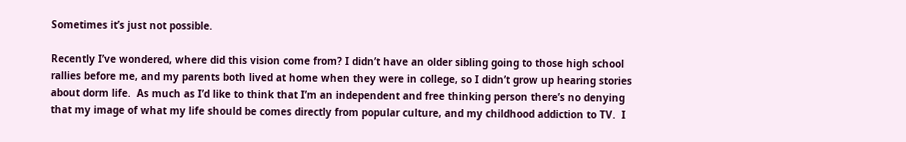Sometimes it’s just not possible.

Recently I’ve wondered, where did this vision come from? I didn’t have an older sibling going to those high school rallies before me, and my parents both lived at home when they were in college, so I didn’t grow up hearing stories about dorm life.  As much as I’d like to think that I’m an independent and free thinking person there’s no denying that my image of what my life should be comes directly from popular culture, and my childhood addiction to TV.  I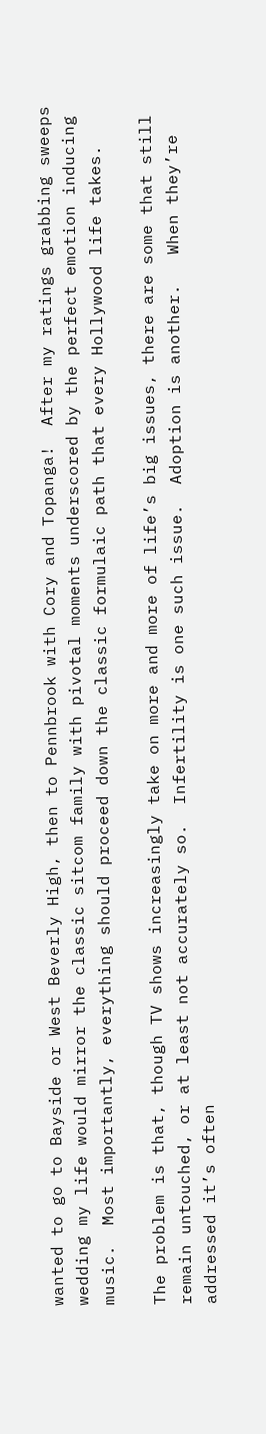wanted to go to Bayside or West Beverly High, then to Pennbrook with Cory and Topanga!  After my ratings grabbing sweeps wedding my life would mirror the classic sitcom family with pivotal moments underscored by the perfect emotion inducing music.  Most importantly, everything should proceed down the classic formulaic path that every Hollywood life takes.

The problem is that, though TV shows increasingly take on more and more of life’s big issues, there are some that still remain untouched, or at least not accurately so.  Infertility is one such issue.  Adoption is another.   When they’re addressed it’s often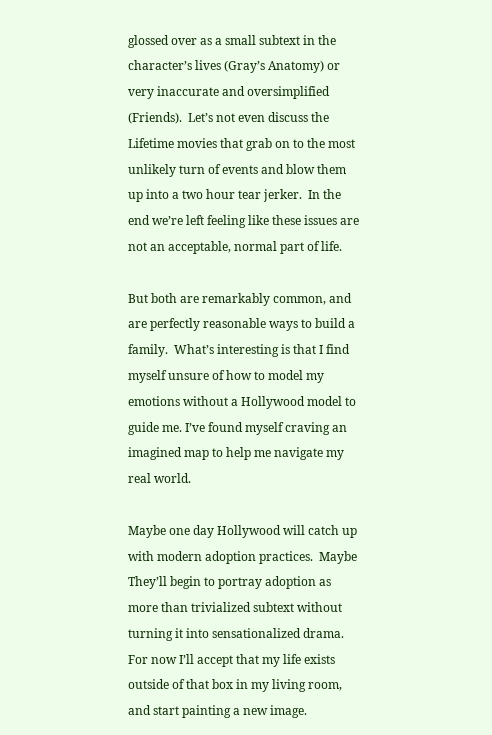glossed over as a small subtext in the character’s lives (Gray’s Anatomy) or very inaccurate and oversimplified (Friends).  Let’s not even discuss the Lifetime movies that grab on to the most unlikely turn of events and blow them up into a two hour tear jerker.  In the end we’re left feeling like these issues are not an acceptable, normal part of life.

But both are remarkably common, and are perfectly reasonable ways to build a family.  What’s interesting is that I find myself unsure of how to model my emotions without a Hollywood model to guide me. I’ve found myself craving an imagined map to help me navigate my real world.

Maybe one day Hollywood will catch up with modern adoption practices.  Maybe They’ll begin to portray adoption as more than trivialized subtext without turning it into sensationalized drama.  For now I’ll accept that my life exists outside of that box in my living room, and start painting a new image.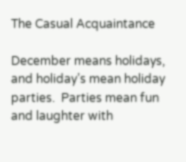The Casual Acquaintance

December means holidays, and holiday’s mean holiday parties.  Parties mean fun and laughter with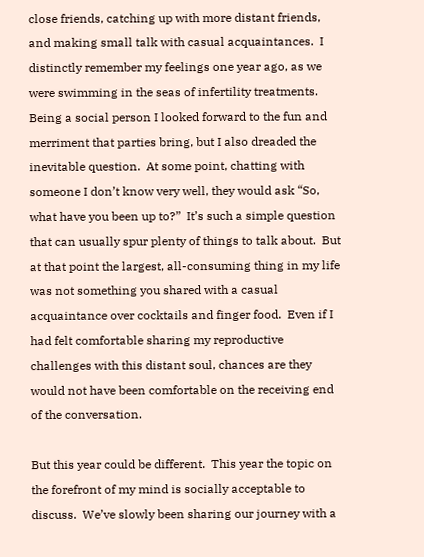close friends, catching up with more distant friends, and making small talk with casual acquaintances.  I distinctly remember my feelings one year ago, as we were swimming in the seas of infertility treatments.  Being a social person I looked forward to the fun and merriment that parties bring, but I also dreaded the inevitable question.  At some point, chatting with someone I don’t know very well, they would ask “So, what have you been up to?”  It’s such a simple question that can usually spur plenty of things to talk about.  But at that point the largest, all-consuming thing in my life was not something you shared with a casual acquaintance over cocktails and finger food.  Even if I had felt comfortable sharing my reproductive challenges with this distant soul, chances are they would not have been comfortable on the receiving end of the conversation.

But this year could be different.  This year the topic on the forefront of my mind is socially acceptable to discuss.  We’ve slowly been sharing our journey with a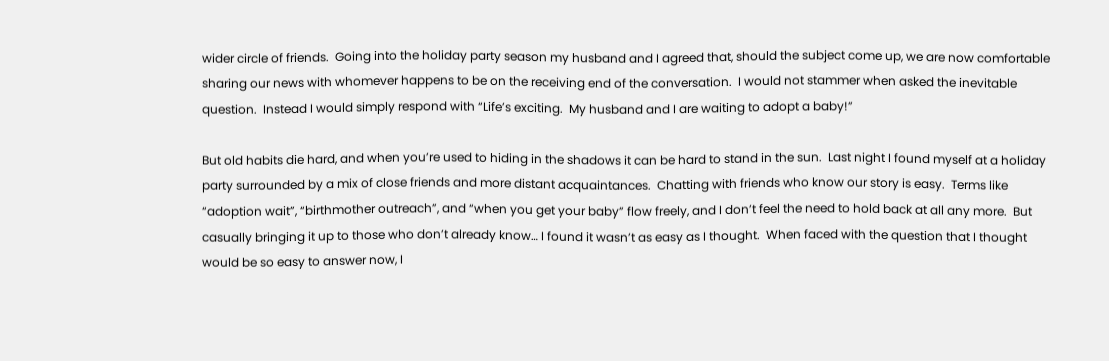wider circle of friends.  Going into the holiday party season my husband and I agreed that, should the subject come up, we are now comfortable sharing our news with whomever happens to be on the receiving end of the conversation.  I would not stammer when asked the inevitable question.  Instead I would simply respond with “Life’s exciting.  My husband and I are waiting to adopt a baby!”

But old habits die hard, and when you’re used to hiding in the shadows it can be hard to stand in the sun.  Last night I found myself at a holiday party surrounded by a mix of close friends and more distant acquaintances.  Chatting with friends who know our story is easy.  Terms like “adoption wait”, “birthmother outreach”, and “when you get your baby” flow freely, and I don’t feel the need to hold back at all any more.  But casually bringing it up to those who don’t already know… I found it wasn’t as easy as I thought.  When faced with the question that I thought would be so easy to answer now, I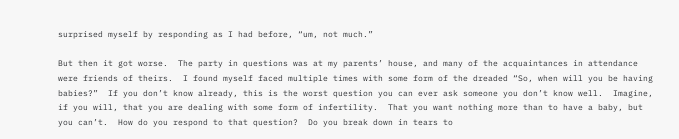surprised myself by responding as I had before, “um, not much.”

But then it got worse.  The party in questions was at my parents’ house, and many of the acquaintances in attendance were friends of theirs.  I found myself faced multiple times with some form of the dreaded “So, when will you be having babies?”  If you don’t know already, this is the worst question you can ever ask someone you don’t know well.  Imagine, if you will, that you are dealing with some form of infertility.  That you want nothing more than to have a baby, but you can’t.  How do you respond to that question?  Do you break down in tears to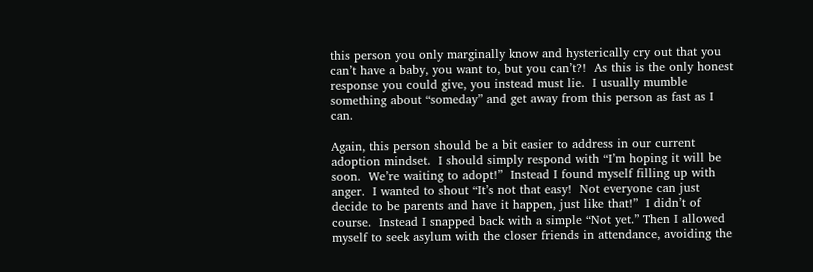this person you only marginally know and hysterically cry out that you can’t have a baby, you want to, but you can’t?!  As this is the only honest response you could give, you instead must lie.  I usually mumble something about “someday” and get away from this person as fast as I can.

Again, this person should be a bit easier to address in our current adoption mindset.  I should simply respond with “I’m hoping it will be soon.  We’re waiting to adopt!”  Instead I found myself filling up with anger.  I wanted to shout “It’s not that easy!  Not everyone can just decide to be parents and have it happen, just like that!”  I didn’t of course.  Instead I snapped back with a simple “Not yet.” Then I allowed myself to seek asylum with the closer friends in attendance, avoiding the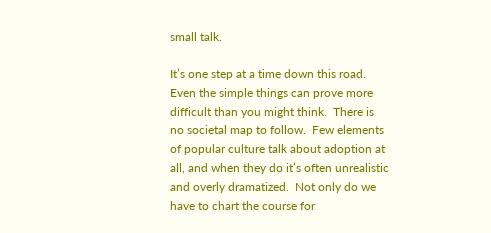small talk.

It’s one step at a time down this road.  Even the simple things can prove more difficult than you might think.  There is no societal map to follow.  Few elements of popular culture talk about adoption at all, and when they do it’s often unrealistic and overly dramatized.  Not only do we have to chart the course for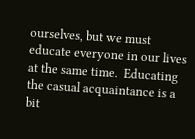ourselves, but we must educate everyone in our lives at the same time.  Educating the casual acquaintance is a bit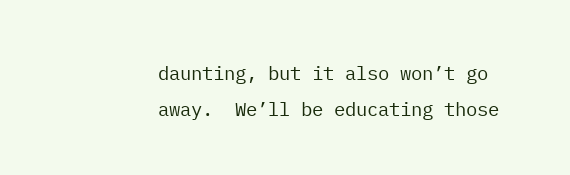daunting, but it also won’t go away.  We’ll be educating those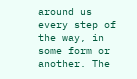around us every step of the way, in some form or another. The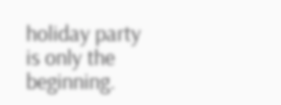holiday party is only the beginning.